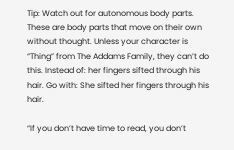Tip: Watch out for autonomous body parts. These are body parts that move on their own without thought. Unless your character is “Thing” from The Addams Family, they can’t do this. Instead of: her fingers sifted through his hair. Go with: She sifted her fingers through his hair.

“If you don’t have time to read, you don’t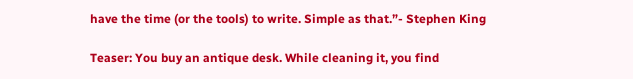have the time (or the tools) to write. Simple as that.”- Stephen King

Teaser: You buy an antique desk. While cleaning it, you find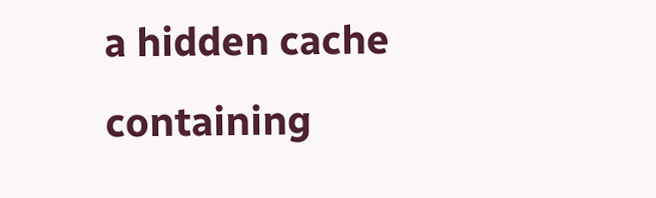a hidden cache containing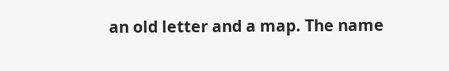an old letter and a map. The name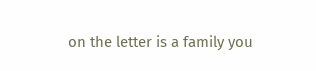on the letter is a family you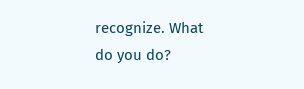recognize. What do you do?